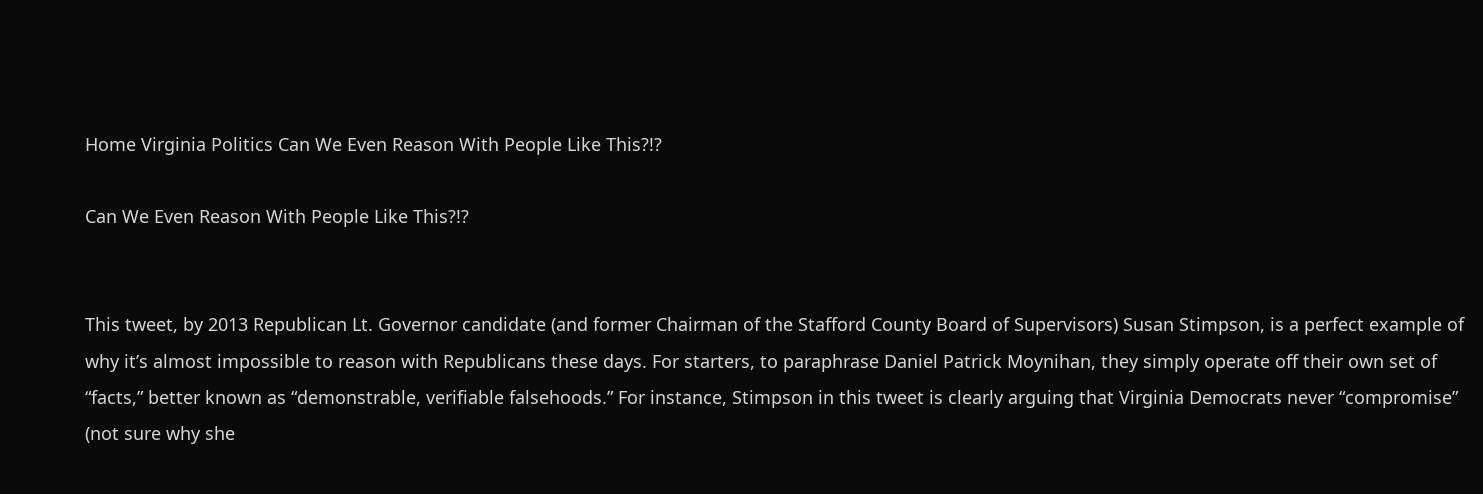Home Virginia Politics Can We Even Reason With People Like This?!?

Can We Even Reason With People Like This?!?


This tweet, by 2013 Republican Lt. Governor candidate (and former Chairman of the Stafford County Board of Supervisors) Susan Stimpson, is a perfect example of why it’s almost impossible to reason with Republicans these days. For starters, to paraphrase Daniel Patrick Moynihan, they simply operate off their own set of “facts,” better known as “demonstrable, verifiable falsehoods.” For instance, Stimpson in this tweet is clearly arguing that Virginia Democrats never “compromise” (not sure why she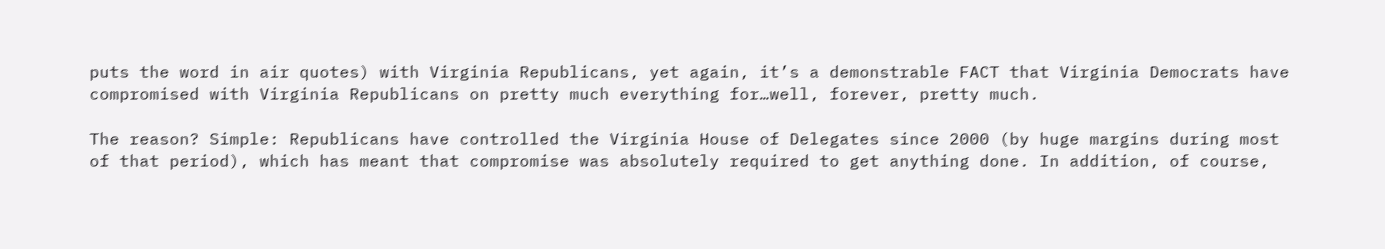puts the word in air quotes) with Virginia Republicans, yet again, it’s a demonstrable FACT that Virginia Democrats have compromised with Virginia Republicans on pretty much everything for…well, forever, pretty much.

The reason? Simple: Republicans have controlled the Virginia House of Delegates since 2000 (by huge margins during most of that period), which has meant that compromise was absolutely required to get anything done. In addition, of course,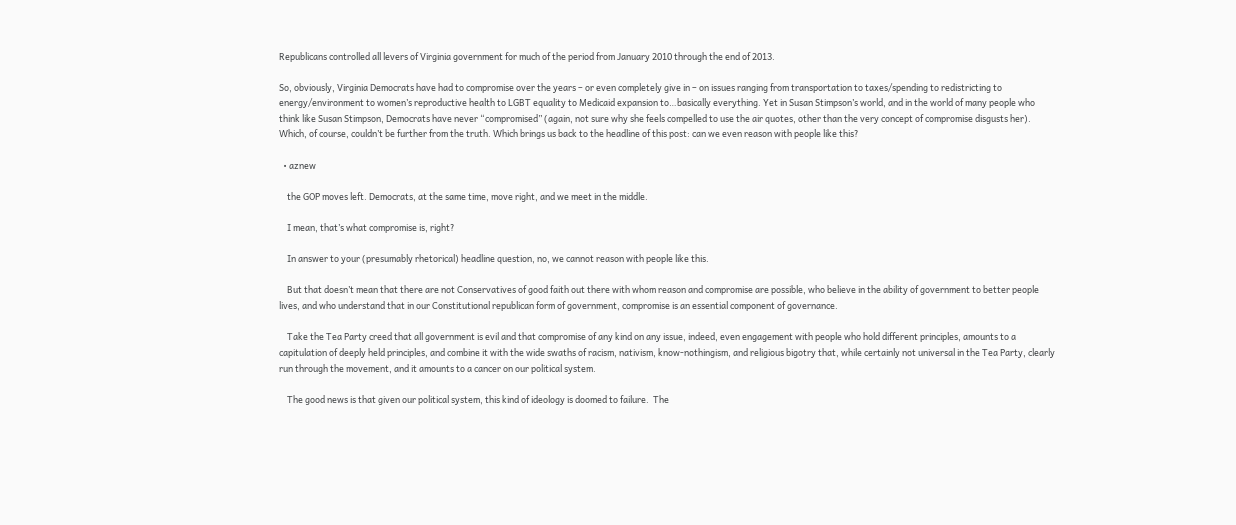Republicans controlled all levers of Virginia government for much of the period from January 2010 through the end of 2013.

So, obviously, Virginia Democrats have had to compromise over the years – or even completely give in – on issues ranging from transportation to taxes/spending to redistricting to energy/environment to women’s reproductive health to LGBT equality to Medicaid expansion to…basically everything. Yet in Susan Stimpson’s world, and in the world of many people who think like Susan Stimpson, Democrats have never “compromised” (again, not sure why she feels compelled to use the air quotes, other than the very concept of compromise disgusts her). Which, of course, couldn’t be further from the truth. Which brings us back to the headline of this post: can we even reason with people like this?

  • aznew

    the GOP moves left. Democrats, at the same time, move right, and we meet in the middle.

    I mean, that’s what compromise is, right?

    In answer to your (presumably rhetorical) headline question, no, we cannot reason with people like this.

    But that doesn’t mean that there are not Conservatives of good faith out there with whom reason and compromise are possible, who believe in the ability of government to better people lives, and who understand that in our Constitutional republican form of government, compromise is an essential component of governance.

    Take the Tea Party creed that all government is evil and that compromise of any kind on any issue, indeed, even engagement with people who hold different principles, amounts to a capitulation of deeply held principles, and combine it with the wide swaths of racism, nativism, know-nothingism, and religious bigotry that, while certainly not universal in the Tea Party, clearly run through the movement, and it amounts to a cancer on our political system.

    The good news is that given our political system, this kind of ideology is doomed to failure.  The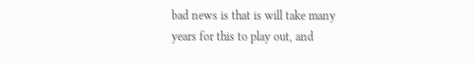bad news is that is will take many years for this to play out, and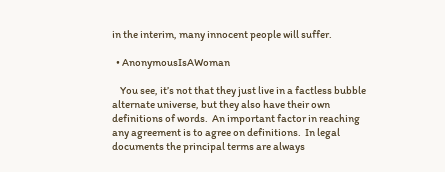in the interim, many innocent people will suffer.

  • AnonymousIsAWoman

    You see, it’s not that they just live in a factless bubble alternate universe, but they also have their own definitions of words.  An important factor in reaching any agreement is to agree on definitions.  In legal documents the principal terms are always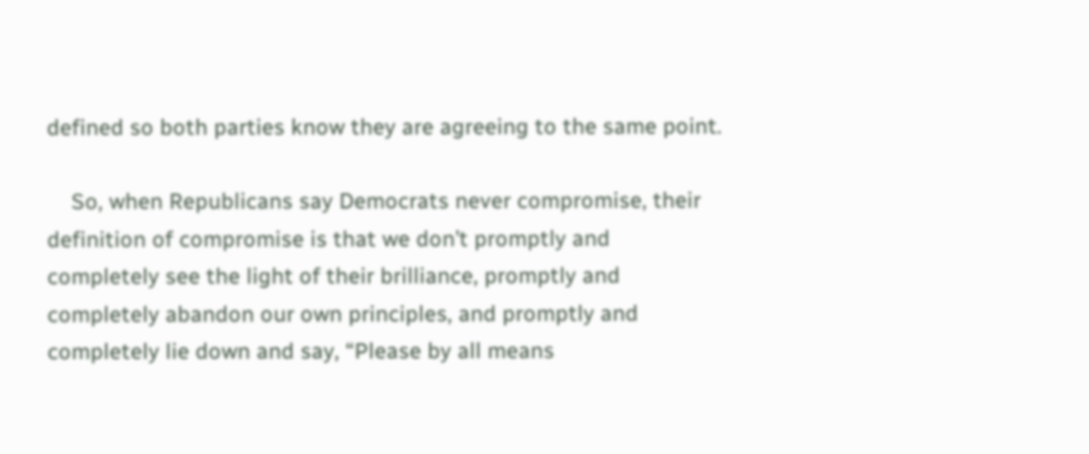defined so both parties know they are agreeing to the same point.

    So, when Republicans say Democrats never compromise, their definition of compromise is that we don’t promptly and completely see the light of their brilliance, promptly and completely abandon our own principles, and promptly and completely lie down and say, “Please by all means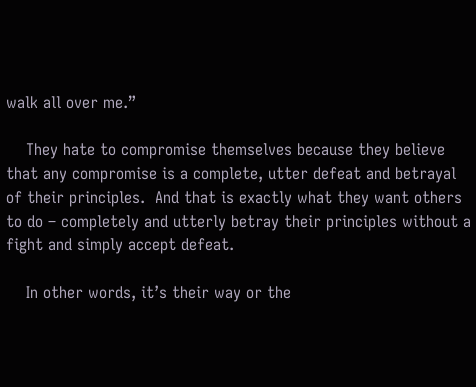walk all over me.”

    They hate to compromise themselves because they believe that any compromise is a complete, utter defeat and betrayal of their principles.  And that is exactly what they want others to do – completely and utterly betray their principles without a fight and simply accept defeat.

    In other words, it’s their way or the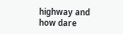highway and how dare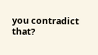you contradict that?